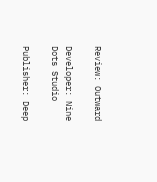Review: Outward

Developer: Nine Dots Studio

Publisher: Deep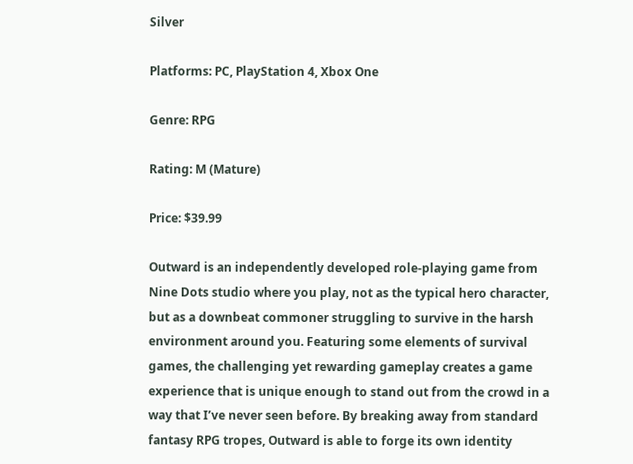Silver

Platforms: PC, PlayStation 4, Xbox One

Genre: RPG

Rating: M (Mature)

Price: $39.99

Outward is an independently developed role-playing game from Nine Dots studio where you play, not as the typical hero character, but as a downbeat commoner struggling to survive in the harsh environment around you. Featuring some elements of survival games, the challenging yet rewarding gameplay creates a game experience that is unique enough to stand out from the crowd in a way that I’ve never seen before. By breaking away from standard fantasy RPG tropes, Outward is able to forge its own identity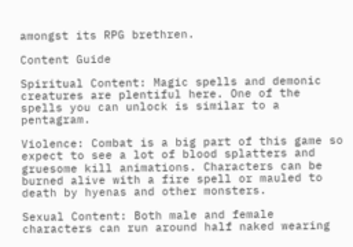amongst its RPG brethren.

Content Guide

Spiritual Content: Magic spells and demonic creatures are plentiful here. One of the spells you can unlock is similar to a pentagram.

Violence: Combat is a big part of this game so expect to see a lot of blood splatters and gruesome kill animations. Characters can be burned alive with a fire spell or mauled to death by hyenas and other monsters.

Sexual Content: Both male and female characters can run around half naked wearing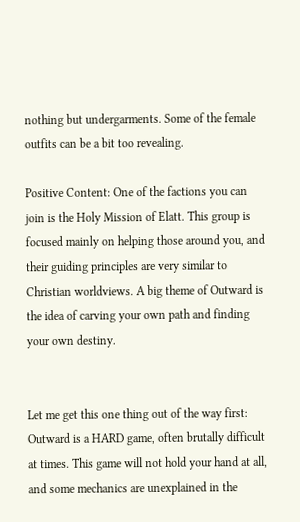nothing but undergarments. Some of the female outfits can be a bit too revealing.

Positive Content: One of the factions you can join is the Holy Mission of Elatt. This group is focused mainly on helping those around you, and their guiding principles are very similar to Christian worldviews. A big theme of Outward is the idea of carving your own path and finding your own destiny.


Let me get this one thing out of the way first: Outward is a HARD game, often brutally difficult at times. This game will not hold your hand at all, and some mechanics are unexplained in the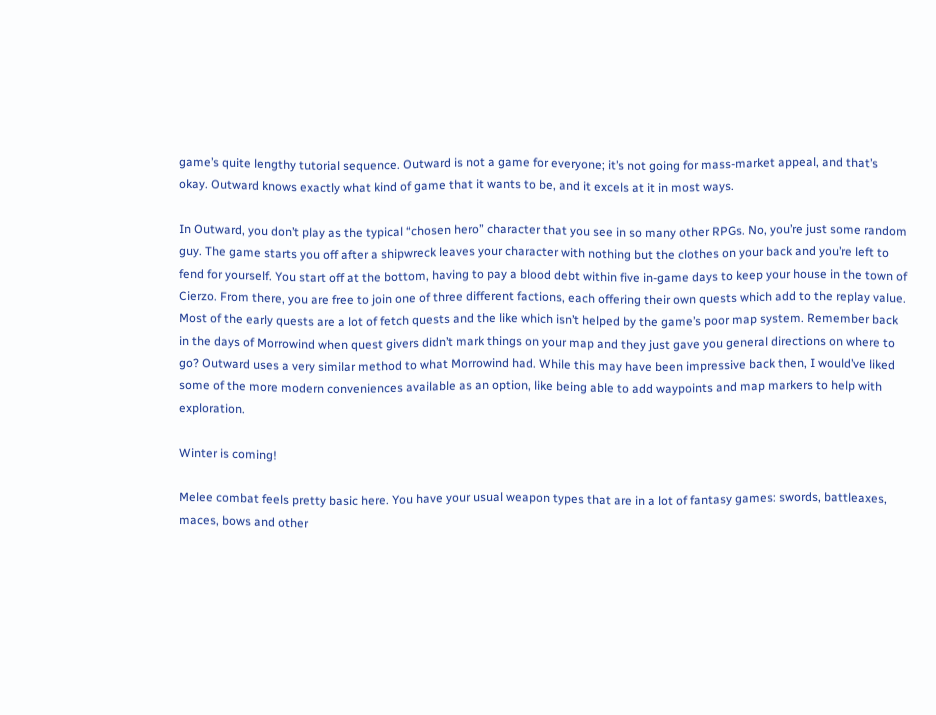game’s quite lengthy tutorial sequence. Outward is not a game for everyone; it’s not going for mass-market appeal, and that’s okay. Outward knows exactly what kind of game that it wants to be, and it excels at it in most ways.

In Outward, you don’t play as the typical “chosen hero” character that you see in so many other RPGs. No, you’re just some random guy. The game starts you off after a shipwreck leaves your character with nothing but the clothes on your back and you’re left to fend for yourself. You start off at the bottom, having to pay a blood debt within five in-game days to keep your house in the town of Cierzo. From there, you are free to join one of three different factions, each offering their own quests which add to the replay value. Most of the early quests are a lot of fetch quests and the like which isn’t helped by the game’s poor map system. Remember back in the days of Morrowind when quest givers didn’t mark things on your map and they just gave you general directions on where to go? Outward uses a very similar method to what Morrowind had. While this may have been impressive back then, I would’ve liked some of the more modern conveniences available as an option, like being able to add waypoints and map markers to help with exploration.

Winter is coming!

Melee combat feels pretty basic here. You have your usual weapon types that are in a lot of fantasy games: swords, battleaxes, maces, bows and other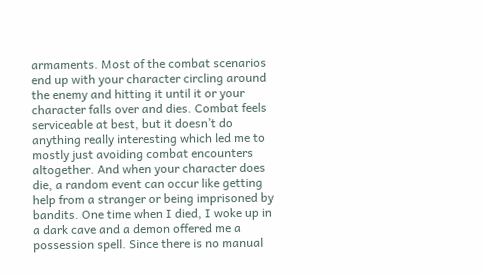armaments. Most of the combat scenarios end up with your character circling around the enemy and hitting it until it or your character falls over and dies. Combat feels serviceable at best, but it doesn’t do anything really interesting which led me to mostly just avoiding combat encounters altogether. And when your character does die, a random event can occur like getting help from a stranger or being imprisoned by bandits. One time when I died, I woke up in a dark cave and a demon offered me a possession spell. Since there is no manual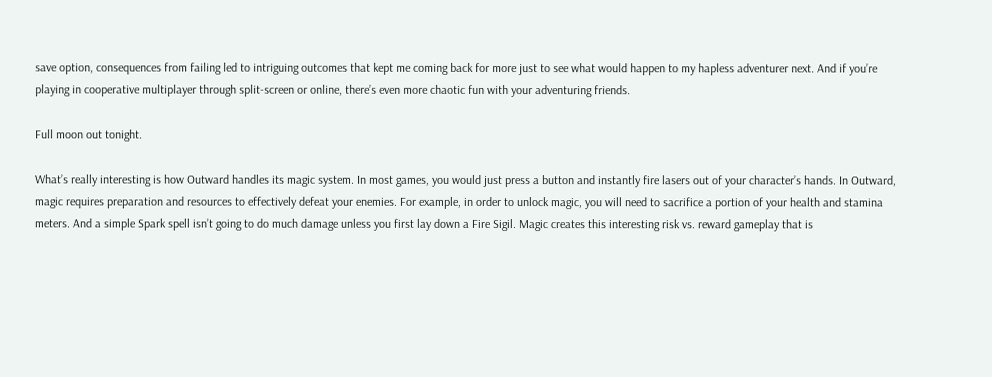save option, consequences from failing led to intriguing outcomes that kept me coming back for more just to see what would happen to my hapless adventurer next. And if you’re playing in cooperative multiplayer through split-screen or online, there’s even more chaotic fun with your adventuring friends.

Full moon out tonight.

What’s really interesting is how Outward handles its magic system. In most games, you would just press a button and instantly fire lasers out of your character’s hands. In Outward, magic requires preparation and resources to effectively defeat your enemies. For example, in order to unlock magic, you will need to sacrifice a portion of your health and stamina meters. And a simple Spark spell isn’t going to do much damage unless you first lay down a Fire Sigil. Magic creates this interesting risk vs. reward gameplay that is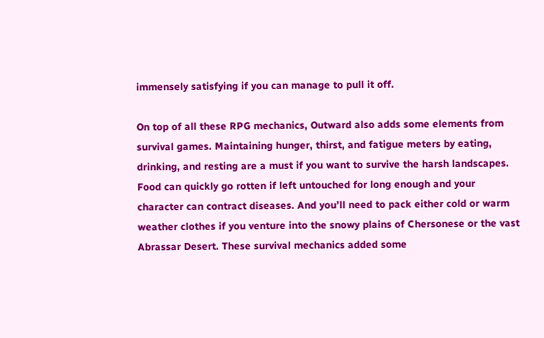immensely satisfying if you can manage to pull it off.

On top of all these RPG mechanics, Outward also adds some elements from survival games. Maintaining hunger, thirst, and fatigue meters by eating, drinking, and resting are a must if you want to survive the harsh landscapes. Food can quickly go rotten if left untouched for long enough and your character can contract diseases. And you’ll need to pack either cold or warm weather clothes if you venture into the snowy plains of Chersonese or the vast Abrassar Desert. These survival mechanics added some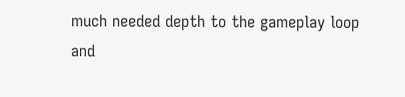much needed depth to the gameplay loop and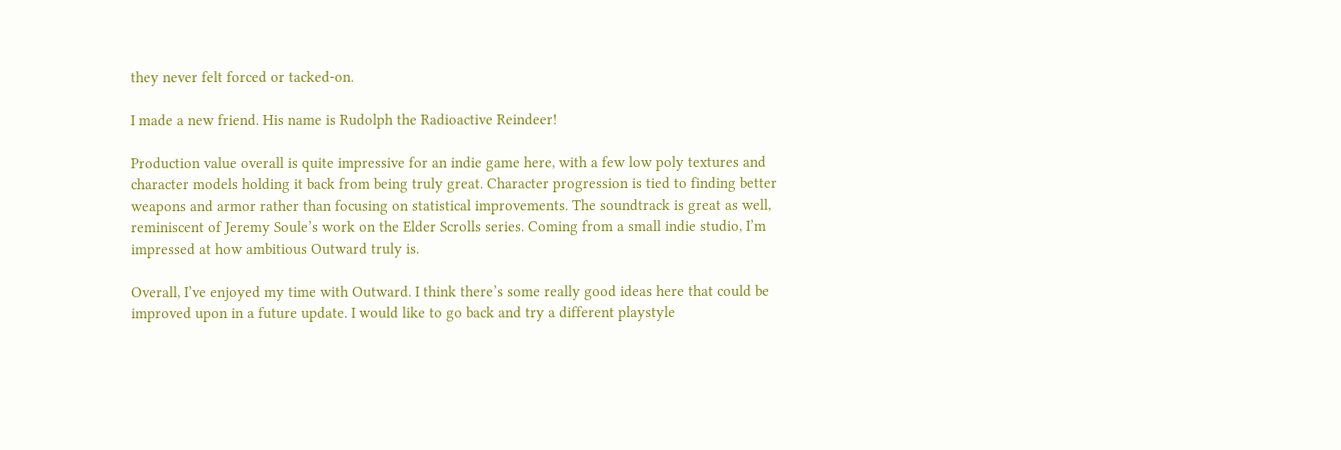they never felt forced or tacked-on.

I made a new friend. His name is Rudolph the Radioactive Reindeer!

Production value overall is quite impressive for an indie game here, with a few low poly textures and character models holding it back from being truly great. Character progression is tied to finding better weapons and armor rather than focusing on statistical improvements. The soundtrack is great as well, reminiscent of Jeremy Soule’s work on the Elder Scrolls series. Coming from a small indie studio, I’m impressed at how ambitious Outward truly is.

Overall, I’ve enjoyed my time with Outward. I think there’s some really good ideas here that could be improved upon in a future update. I would like to go back and try a different playstyle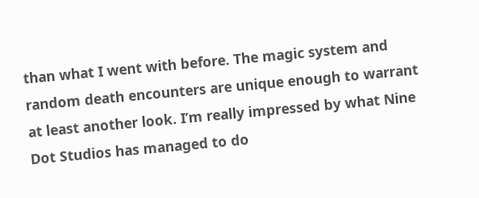than what I went with before. The magic system and random death encounters are unique enough to warrant at least another look. I’m really impressed by what Nine Dot Studios has managed to do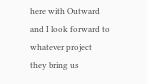here with Outward and I look forward to whatever project they bring us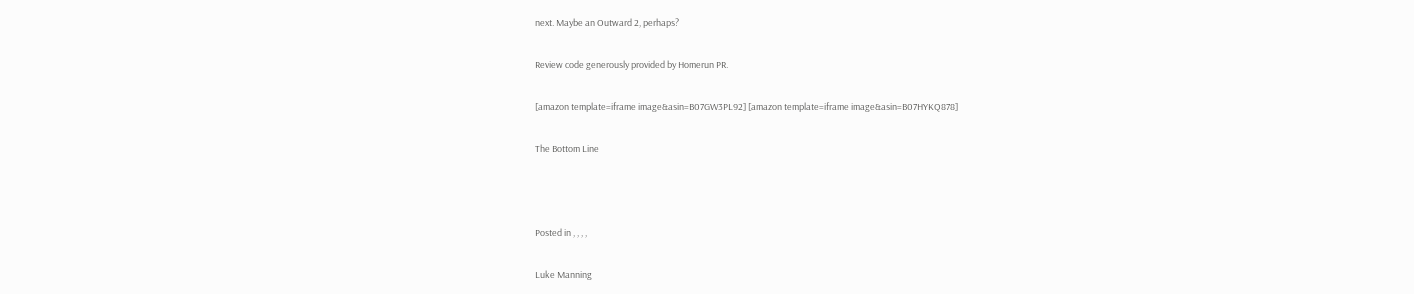next. Maybe an Outward 2, perhaps?

Review code generously provided by Homerun PR.

[amazon template=iframe image&asin=B07GW3PL92] [amazon template=iframe image&asin=B07HYKQ878]

The Bottom Line



Posted in , , , ,

Luke Manning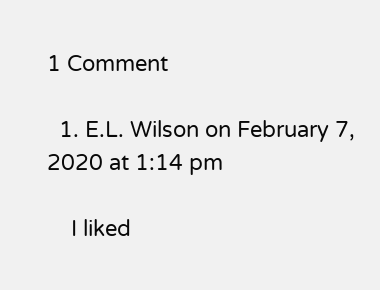1 Comment

  1. E.L. Wilson on February 7, 2020 at 1:14 pm

    I liked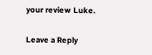your review Luke.

Leave a Reply